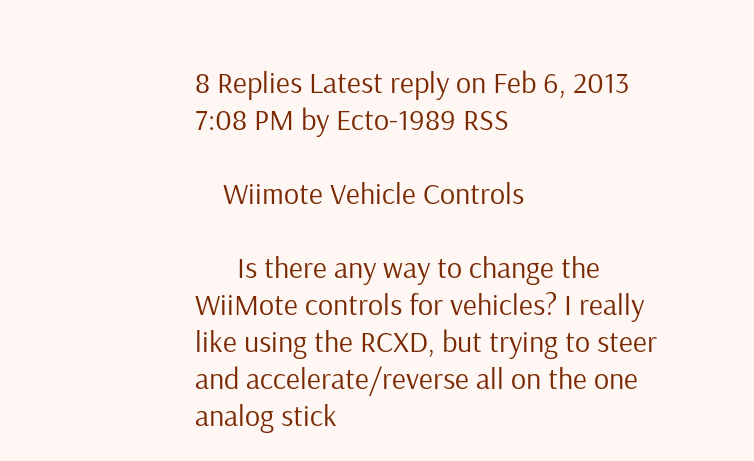8 Replies Latest reply on Feb 6, 2013 7:08 PM by Ecto-1989 RSS

    Wiimote Vehicle Controls

      Is there any way to change the WiiMote controls for vehicles? I really like using the RCXD, but trying to steer and accelerate/reverse all on the one analog stick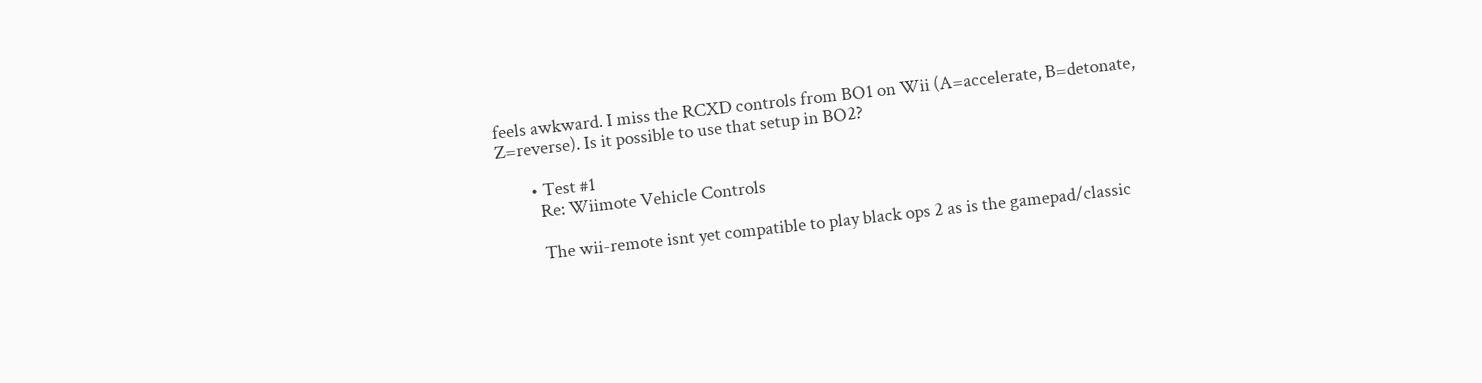feels awkward. I miss the RCXD controls from BO1 on Wii (A=accelerate, B=detonate, Z=reverse). Is it possible to use that setup in BO2?

        • Test #1
          Re: Wiimote Vehicle Controls

          The wii-remote isnt yet compatible to play black ops 2 as is the gamepad/classic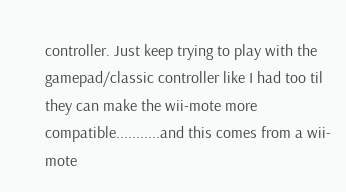controller. Just keep trying to play with the gamepad/classic controller like I had too til they can make the wii-mote more compatible...........and this comes from a wii-mote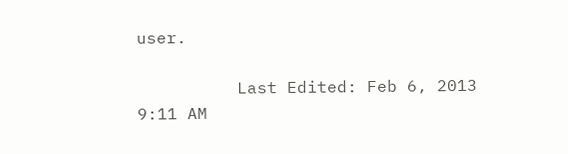user.

          Last Edited: Feb 6, 2013 9:11 AM